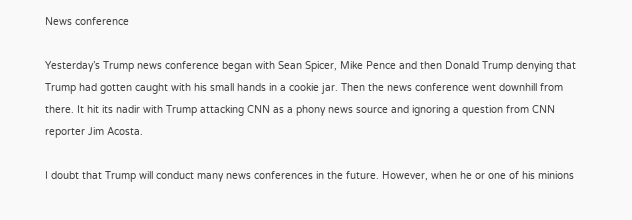News conference

Yesterday’s Trump news conference began with Sean Spicer, Mike Pence and then Donald Trump denying that Trump had gotten caught with his small hands in a cookie jar. Then the news conference went downhill from there. It hit its nadir with Trump attacking CNN as a phony news source and ignoring a question from CNN reporter Jim Acosta.

I doubt that Trump will conduct many news conferences in the future. However, when he or one of his minions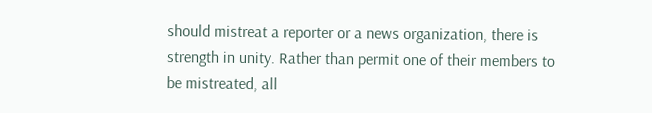should mistreat a reporter or a news organization, there is strength in unity. Rather than permit one of their members to be mistreated, all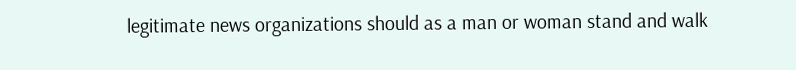legitimate news organizations should as a man or woman stand and walk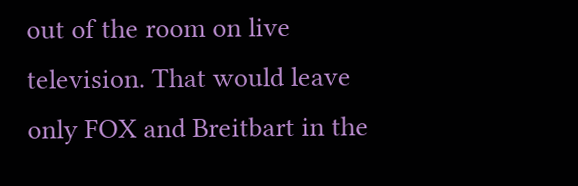out of the room on live television. That would leave only FOX and Breitbart in the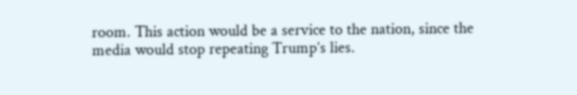room. This action would be a service to the nation, since the media would stop repeating Trump’s lies.